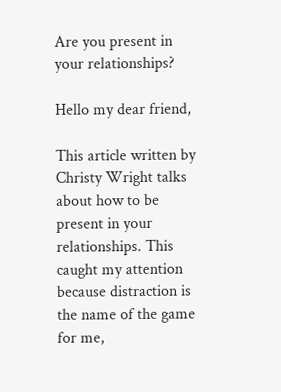Are you present in your relationships?

Hello my dear friend,

This article written by Christy Wright talks about how to be present in your relationships. This caught my attention because distraction is the name of the game for me,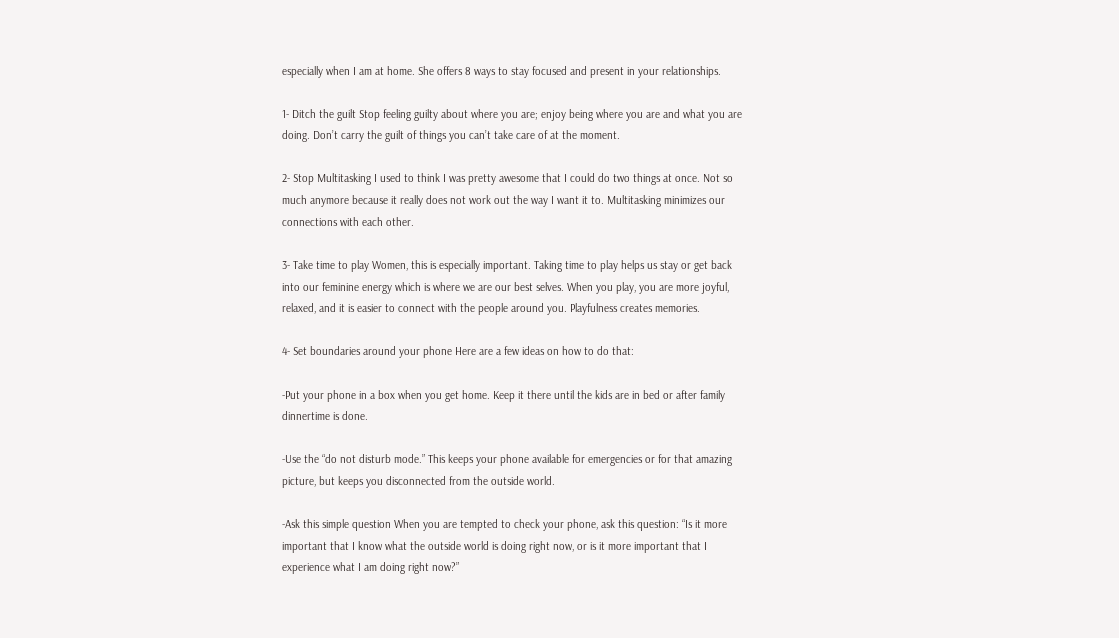especially when I am at home. She offers 8 ways to stay focused and present in your relationships.

1- Ditch the guilt Stop feeling guilty about where you are; enjoy being where you are and what you are doing. Don’t carry the guilt of things you can’t take care of at the moment.

2- Stop Multitasking I used to think I was pretty awesome that I could do two things at once. Not so much anymore because it really does not work out the way I want it to. Multitasking minimizes our connections with each other.

3- Take time to play Women, this is especially important. Taking time to play helps us stay or get back into our feminine energy which is where we are our best selves. When you play, you are more joyful, relaxed, and it is easier to connect with the people around you. Playfulness creates memories.

4- Set boundaries around your phone Here are a few ideas on how to do that:

-Put your phone in a box when you get home. Keep it there until the kids are in bed or after family dinnertime is done.

-Use the “do not disturb mode.” This keeps your phone available for emergencies or for that amazing picture, but keeps you disconnected from the outside world.

-Ask this simple question When you are tempted to check your phone, ask this question: “Is it more important that I know what the outside world is doing right now, or is it more important that I experience what I am doing right now?”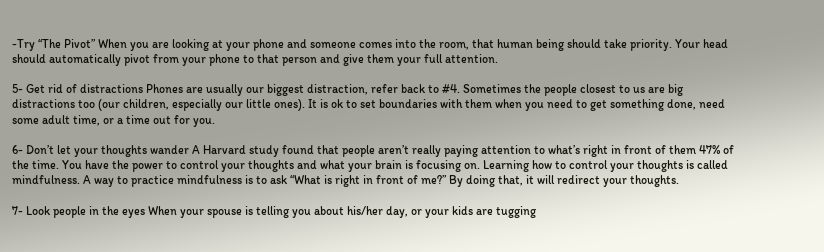-Try “The Pivot” When you are looking at your phone and someone comes into the room, that human being should take priority. Your head should automatically pivot from your phone to that person and give them your full attention.

5- Get rid of distractions Phones are usually our biggest distraction, refer back to #4. Sometimes the people closest to us are big distractions too (our children, especially our little ones). It is ok to set boundaries with them when you need to get something done, need some adult time, or a time out for you.

6- Don’t let your thoughts wander A Harvard study found that people aren’t really paying attention to what’s right in front of them 47% of the time. You have the power to control your thoughts and what your brain is focusing on. Learning how to control your thoughts is called mindfulness. A way to practice mindfulness is to ask “What is right in front of me?” By doing that, it will redirect your thoughts.

7- Look people in the eyes When your spouse is telling you about his/her day, or your kids are tugging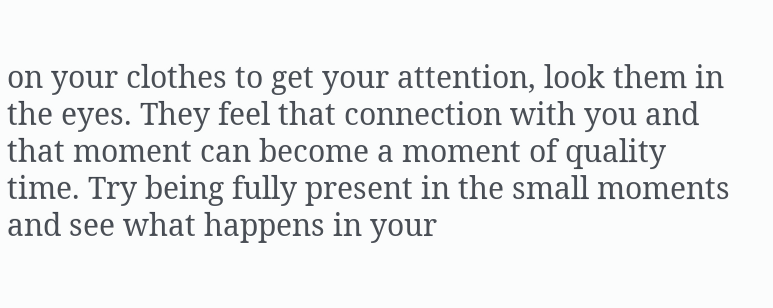on your clothes to get your attention, look them in the eyes. They feel that connection with you and that moment can become a moment of quality time. Try being fully present in the small moments and see what happens in your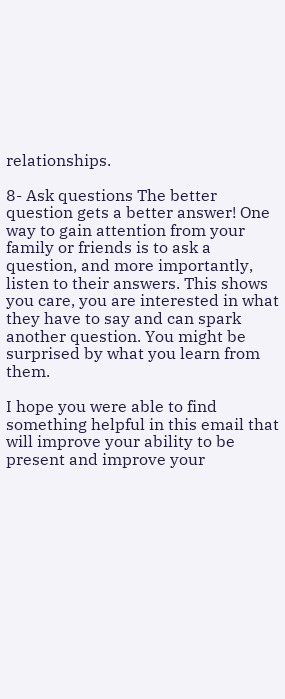relationships.

8- Ask questions The better question gets a better answer! One way to gain attention from your family or friends is to ask a question, and more importantly, listen to their answers. This shows you care, you are interested in what they have to say and can spark another question. You might be surprised by what you learn from them.

I hope you were able to find something helpful in this email that will improve your ability to be present and improve your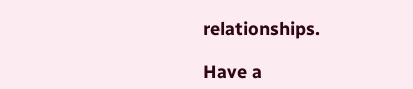relationships.

Have a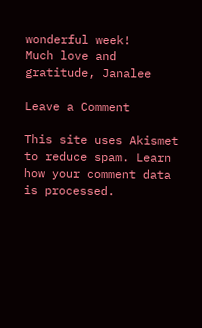wonderful week!
Much love and gratitude, Janalee

Leave a Comment

This site uses Akismet to reduce spam. Learn how your comment data is processed.